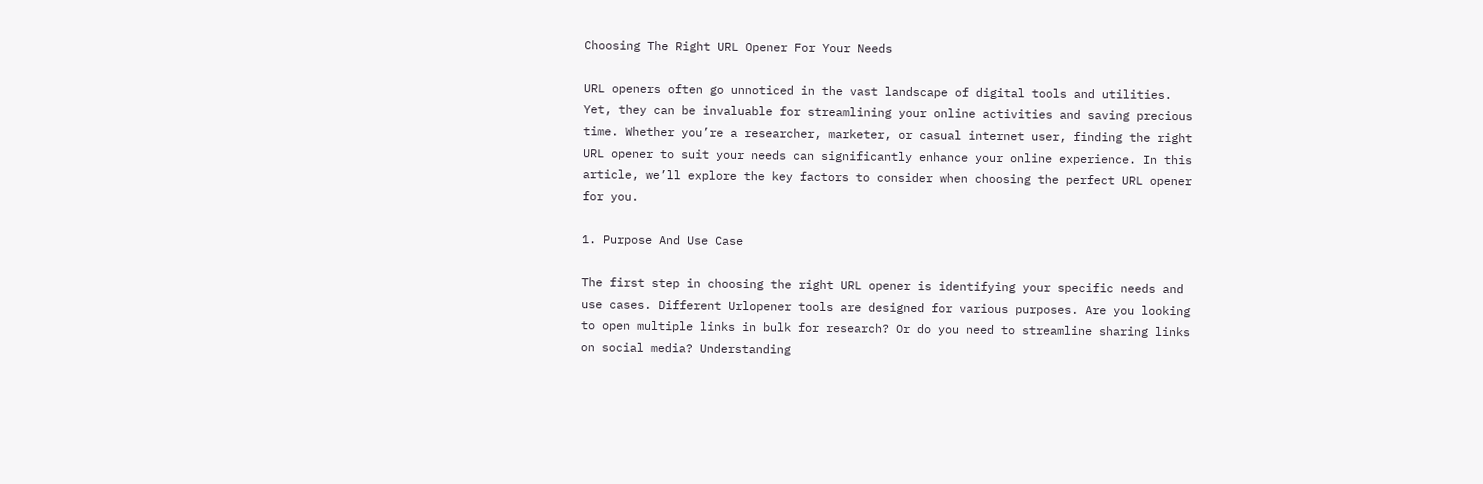Choosing The Right URL Opener For Your Needs

URL openers often go unnoticed in the vast landscape of digital tools and utilities. Yet, they can be invaluable for streamlining your online activities and saving precious time. Whether you’re a researcher, marketer, or casual internet user, finding the right URL opener to suit your needs can significantly enhance your online experience. In this article, we’ll explore the key factors to consider when choosing the perfect URL opener for you.

1. Purpose And Use Case

The first step in choosing the right URL opener is identifying your specific needs and use cases. Different Urlopener tools are designed for various purposes. Are you looking to open multiple links in bulk for research? Or do you need to streamline sharing links on social media? Understanding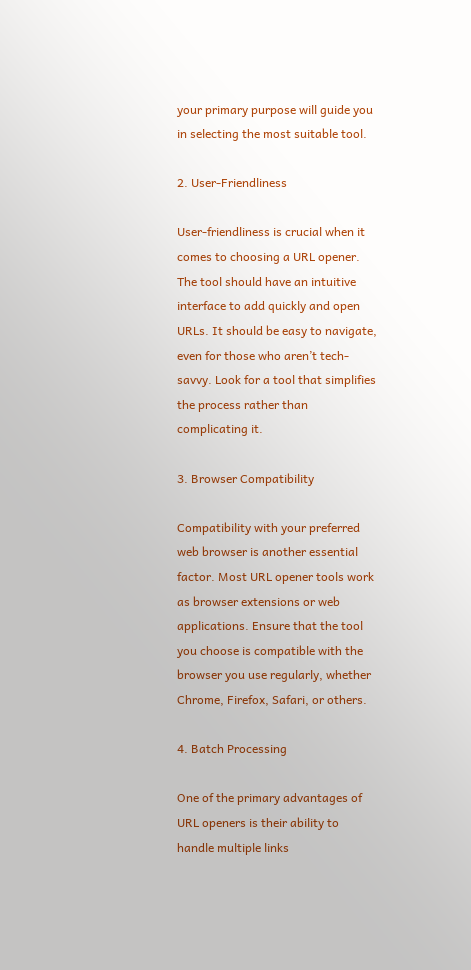your primary purpose will guide you in selecting the most suitable tool.

2. User-Friendliness

User-friendliness is crucial when it comes to choosing a URL opener. The tool should have an intuitive interface to add quickly and open URLs. It should be easy to navigate, even for those who aren’t tech-savvy. Look for a tool that simplifies the process rather than complicating it.

3. Browser Compatibility

Compatibility with your preferred web browser is another essential factor. Most URL opener tools work as browser extensions or web applications. Ensure that the tool you choose is compatible with the browser you use regularly, whether Chrome, Firefox, Safari, or others.

4. Batch Processing

One of the primary advantages of URL openers is their ability to handle multiple links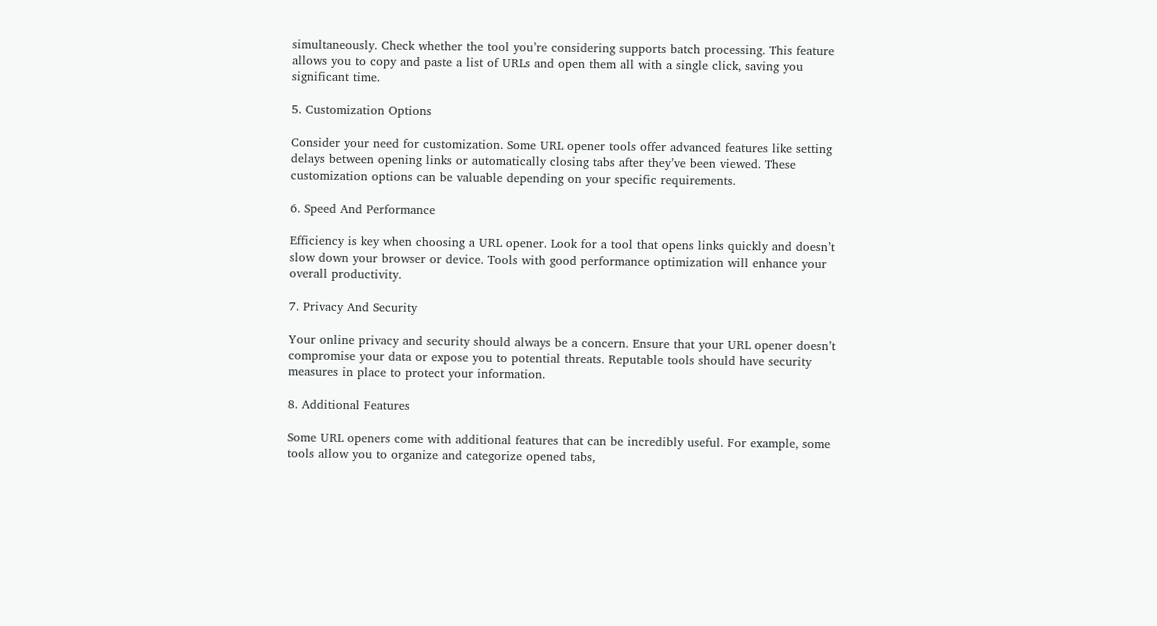simultaneously. Check whether the tool you’re considering supports batch processing. This feature allows you to copy and paste a list of URLs and open them all with a single click, saving you significant time.

5. Customization Options

Consider your need for customization. Some URL opener tools offer advanced features like setting delays between opening links or automatically closing tabs after they’ve been viewed. These customization options can be valuable depending on your specific requirements.

6. Speed And Performance

Efficiency is key when choosing a URL opener. Look for a tool that opens links quickly and doesn’t slow down your browser or device. Tools with good performance optimization will enhance your overall productivity.

7. Privacy And Security

Your online privacy and security should always be a concern. Ensure that your URL opener doesn’t compromise your data or expose you to potential threats. Reputable tools should have security measures in place to protect your information.

8. Additional Features

Some URL openers come with additional features that can be incredibly useful. For example, some tools allow you to organize and categorize opened tabs,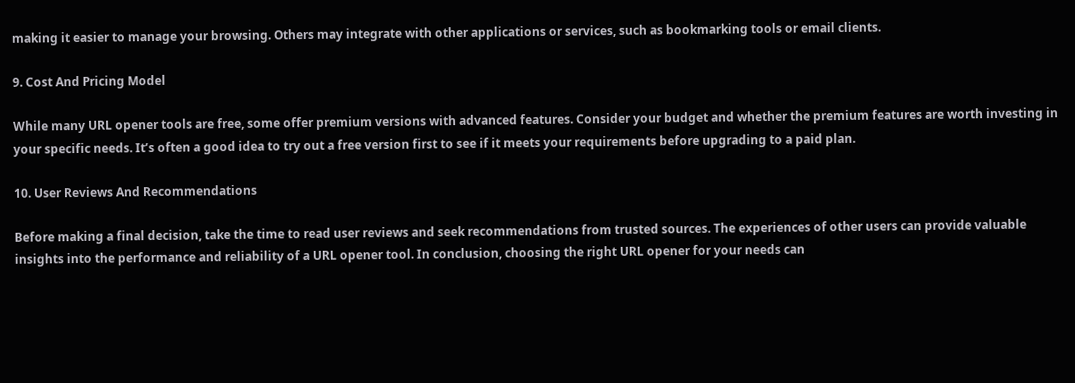making it easier to manage your browsing. Others may integrate with other applications or services, such as bookmarking tools or email clients.

9. Cost And Pricing Model

While many URL opener tools are free, some offer premium versions with advanced features. Consider your budget and whether the premium features are worth investing in your specific needs. It’s often a good idea to try out a free version first to see if it meets your requirements before upgrading to a paid plan.

10. User Reviews And Recommendations

Before making a final decision, take the time to read user reviews and seek recommendations from trusted sources. The experiences of other users can provide valuable insights into the performance and reliability of a URL opener tool. In conclusion, choosing the right URL opener for your needs can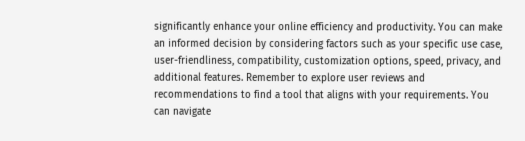significantly enhance your online efficiency and productivity. You can make an informed decision by considering factors such as your specific use case, user-friendliness, compatibility, customization options, speed, privacy, and additional features. Remember to explore user reviews and recommendations to find a tool that aligns with your requirements. You can navigate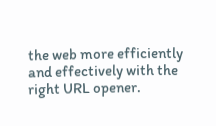the web more efficiently and effectively with the right URL opener.